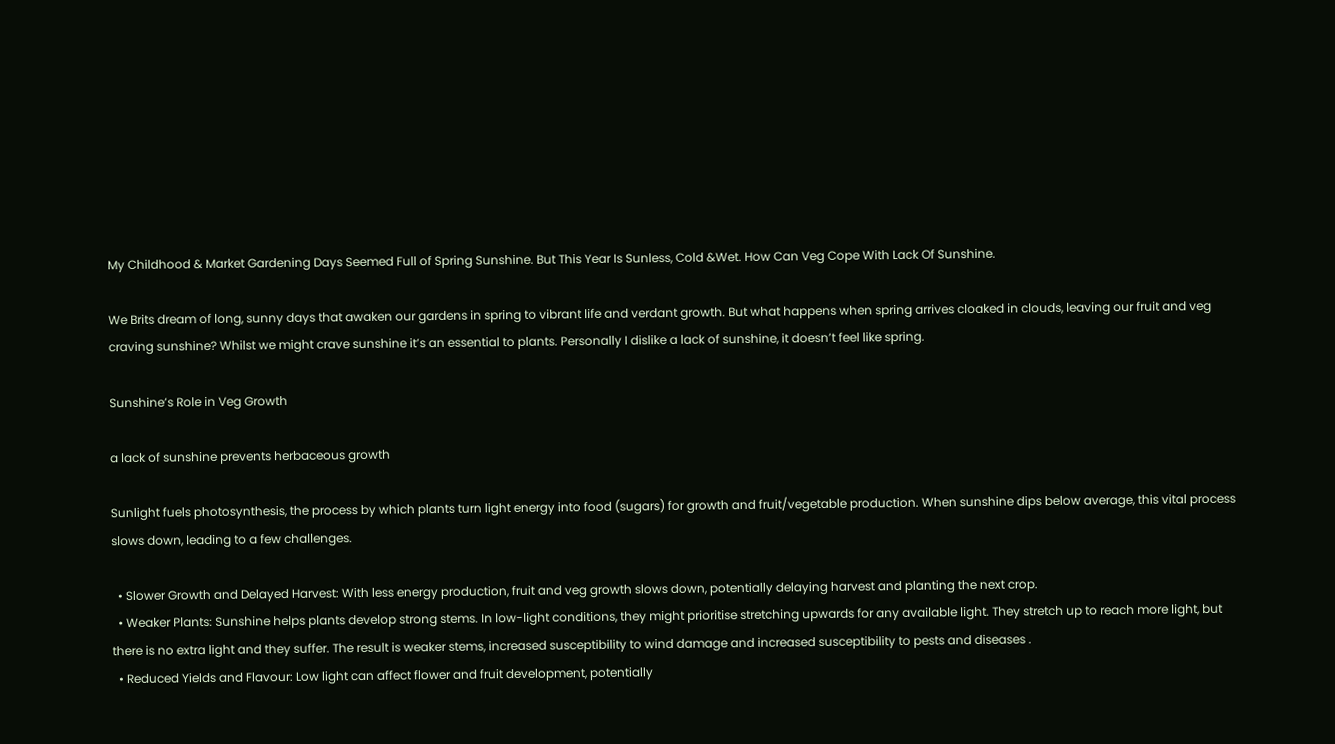My Childhood & Market Gardening Days Seemed Full of Spring Sunshine. But This Year Is Sunless, Cold &Wet. How Can Veg Cope With Lack Of Sunshine.

We Brits dream of long, sunny days that awaken our gardens in spring to vibrant life and verdant growth. But what happens when spring arrives cloaked in clouds, leaving our fruit and veg craving sunshine? Whilst we might crave sunshine it’s an essential to plants. Personally I dislike a lack of sunshine, it doesn’t feel like spring.

Sunshine’s Role in Veg Growth

a lack of sunshine prevents herbaceous growth

Sunlight fuels photosynthesis, the process by which plants turn light energy into food (sugars) for growth and fruit/vegetable production. When sunshine dips below average, this vital process slows down, leading to a few challenges.

  • Slower Growth and Delayed Harvest: With less energy production, fruit and veg growth slows down, potentially delaying harvest and planting the next crop.
  • Weaker Plants: Sunshine helps plants develop strong stems. In low-light conditions, they might prioritise stretching upwards for any available light. They stretch up to reach more light, but there is no extra light and they suffer. The result is weaker stems, increased susceptibility to wind damage and increased susceptibility to pests and diseases .
  • Reduced Yields and Flavour: Low light can affect flower and fruit development, potentially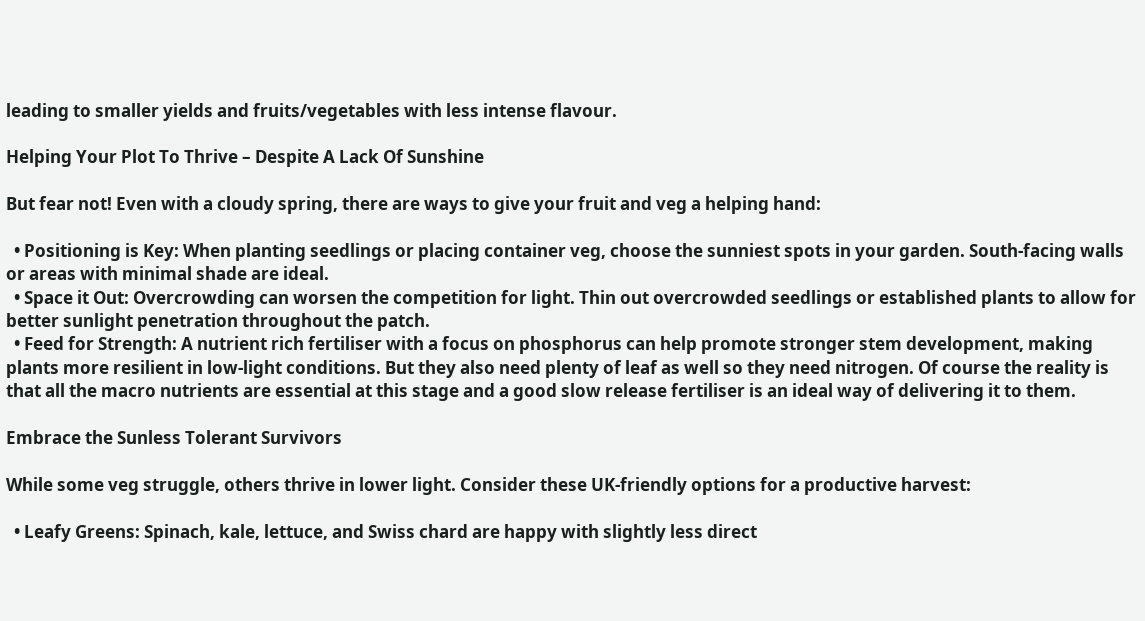leading to smaller yields and fruits/vegetables with less intense flavour.

Helping Your Plot To Thrive – Despite A Lack Of Sunshine

But fear not! Even with a cloudy spring, there are ways to give your fruit and veg a helping hand:

  • Positioning is Key: When planting seedlings or placing container veg, choose the sunniest spots in your garden. South-facing walls or areas with minimal shade are ideal.
  • Space it Out: Overcrowding can worsen the competition for light. Thin out overcrowded seedlings or established plants to allow for better sunlight penetration throughout the patch.
  • Feed for Strength: A nutrient rich fertiliser with a focus on phosphorus can help promote stronger stem development, making plants more resilient in low-light conditions. But they also need plenty of leaf as well so they need nitrogen. Of course the reality is that all the macro nutrients are essential at this stage and a good slow release fertiliser is an ideal way of delivering it to them.

Embrace the Sunless Tolerant Survivors

While some veg struggle, others thrive in lower light. Consider these UK-friendly options for a productive harvest:

  • Leafy Greens: Spinach, kale, lettuce, and Swiss chard are happy with slightly less direct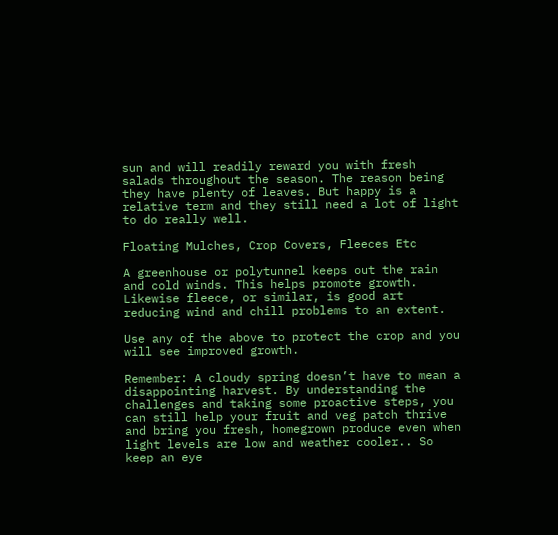sun and will readily reward you with fresh salads throughout the season. The reason being they have plenty of leaves. But happy is a relative term and they still need a lot of light to do really well.

Floating Mulches, Crop Covers, Fleeces Etc

A greenhouse or polytunnel keeps out the rain and cold winds. This helps promote growth. Likewise fleece, or similar, is good art reducing wind and chill problems to an extent.

Use any of the above to protect the crop and you will see improved growth.

Remember: A cloudy spring doesn’t have to mean a disappointing harvest. By understanding the challenges and taking some proactive steps, you can still help your fruit and veg patch thrive and bring you fresh, homegrown produce even when light levels are low and weather cooler.. So keep an eye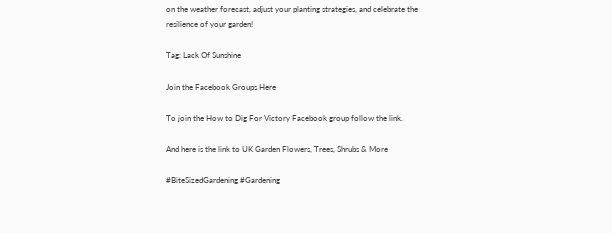on the weather forecast, adjust your planting strategies, and celebrate the resilience of your garden!

Tag: Lack Of Sunshine

Join the Facebook Groups Here

To join the How to Dig For Victory Facebook group follow the link.

And here is the link to UK Garden Flowers, Trees, Shrubs & More

#BiteSizedGardening #Gardening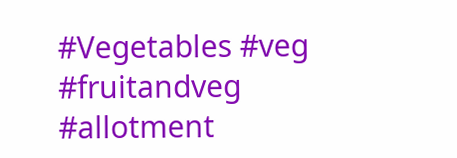#Vegetables #veg #fruitandveg #allotment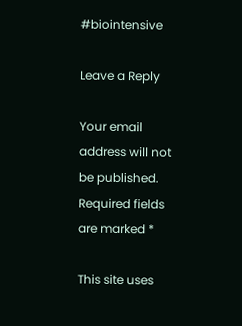#biointensive

Leave a Reply

Your email address will not be published. Required fields are marked *

This site uses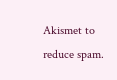Akismet to reduce spam.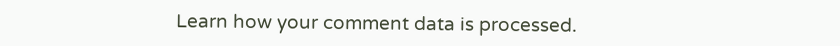Learn how your comment data is processed.